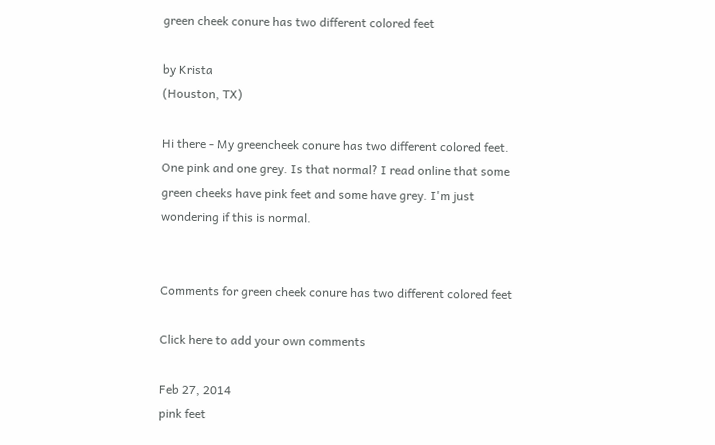green cheek conure has two different colored feet

by Krista
(Houston, TX)

Hi there - My greencheek conure has two different colored feet. One pink and one grey. Is that normal? I read online that some green cheeks have pink feet and some have grey. I'm just wondering if this is normal.


Comments for green cheek conure has two different colored feet

Click here to add your own comments

Feb 27, 2014
pink feet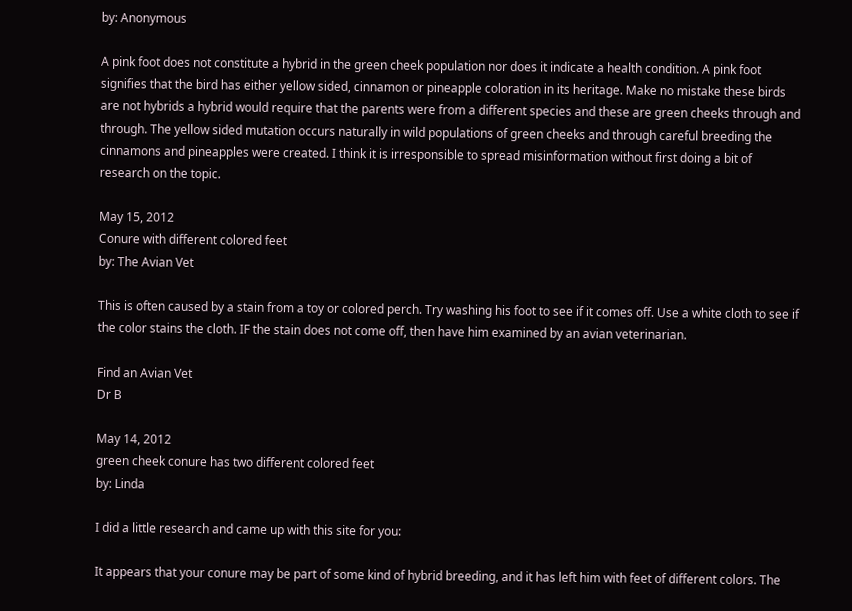by: Anonymous

A pink foot does not constitute a hybrid in the green cheek population nor does it indicate a health condition. A pink foot signifies that the bird has either yellow sided, cinnamon or pineapple coloration in its heritage. Make no mistake these birds are not hybrids a hybrid would require that the parents were from a different species and these are green cheeks through and through. The yellow sided mutation occurs naturally in wild populations of green cheeks and through careful breeding the cinnamons and pineapples were created. I think it is irresponsible to spread misinformation without first doing a bit of research on the topic.

May 15, 2012
Conure with different colored feet
by: The Avian Vet

This is often caused by a stain from a toy or colored perch. Try washing his foot to see if it comes off. Use a white cloth to see if the color stains the cloth. IF the stain does not come off, then have him examined by an avian veterinarian.

Find an Avian Vet
Dr B

May 14, 2012
green cheek conure has two different colored feet
by: Linda

I did a little research and came up with this site for you:

It appears that your conure may be part of some kind of hybrid breeding, and it has left him with feet of different colors. The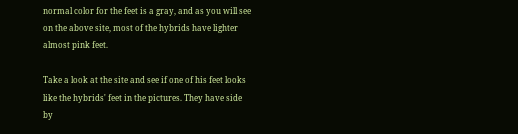normal color for the feet is a gray, and as you will see on the above site, most of the hybrids have lighter almost pink feet.

Take a look at the site and see if one of his feet looks like the hybrids' feet in the pictures. They have side by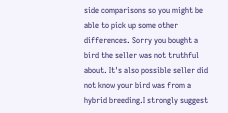side comparisons so you might be able to pick up some other differences. Sorry you bought a bird the seller was not truthful about. It's also possible seller did not know your bird was from a hybrid breeding.I strongly suggest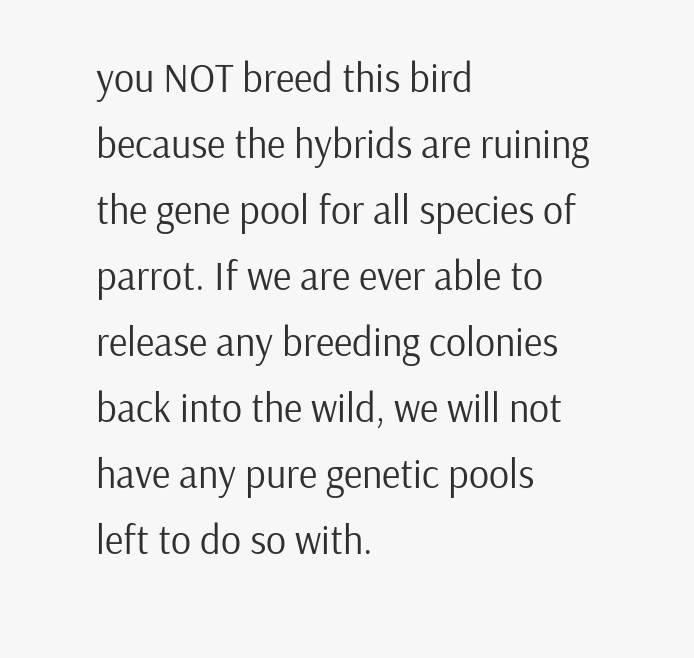you NOT breed this bird because the hybrids are ruining the gene pool for all species of parrot. If we are ever able to release any breeding colonies back into the wild, we will not have any pure genetic pools left to do so with.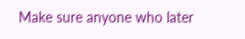Make sure anyone who later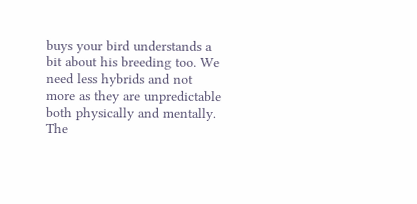buys your bird understands a bit about his breeding too. We need less hybrids and not more as they are unpredictable both physically and mentally. The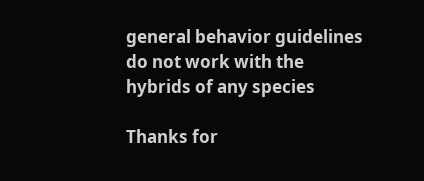general behavior guidelines do not work with the hybrids of any species

Thanks for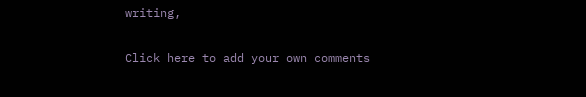writing,

Click here to add your own comments